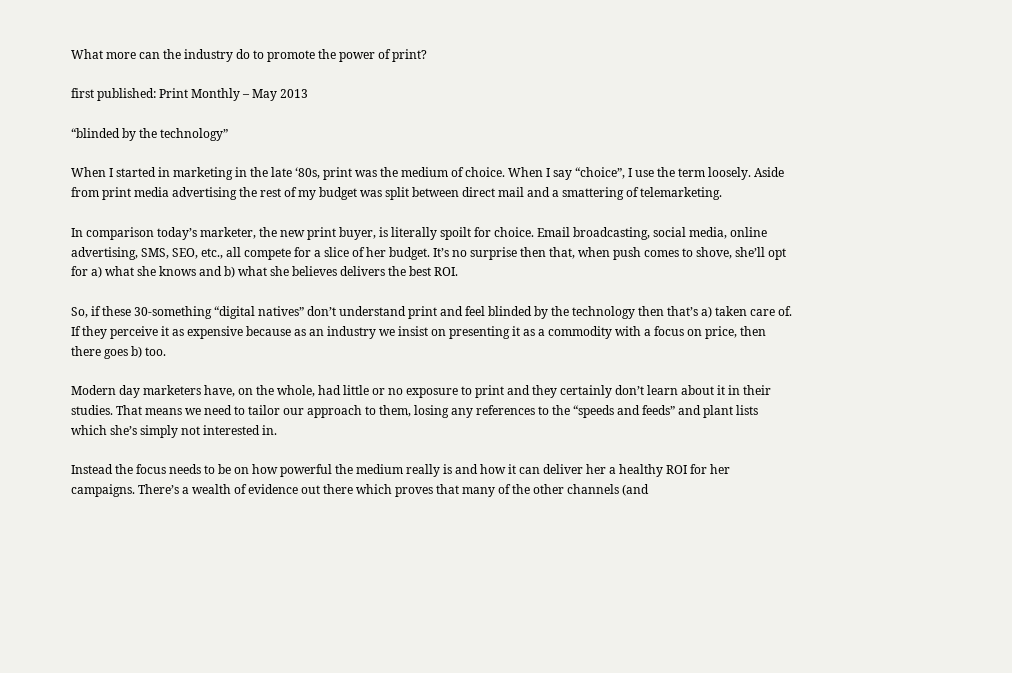What more can the industry do to promote the power of print?

first published: Print Monthly – May 2013

“blinded by the technology”

When I started in marketing in the late ‘80s, print was the medium of choice. When I say “choice”, I use the term loosely. Aside from print media advertising the rest of my budget was split between direct mail and a smattering of telemarketing.

In comparison today’s marketer, the new print buyer, is literally spoilt for choice. Email broadcasting, social media, online advertising, SMS, SEO, etc., all compete for a slice of her budget. It’s no surprise then that, when push comes to shove, she’ll opt for a) what she knows and b) what she believes delivers the best ROI.

So, if these 30-something “digital natives” don’t understand print and feel blinded by the technology then that’s a) taken care of. If they perceive it as expensive because as an industry we insist on presenting it as a commodity with a focus on price, then there goes b) too.

Modern day marketers have, on the whole, had little or no exposure to print and they certainly don’t learn about it in their studies. That means we need to tailor our approach to them, losing any references to the “speeds and feeds” and plant lists which she’s simply not interested in.

Instead the focus needs to be on how powerful the medium really is and how it can deliver her a healthy ROI for her campaigns. There’s a wealth of evidence out there which proves that many of the other channels (and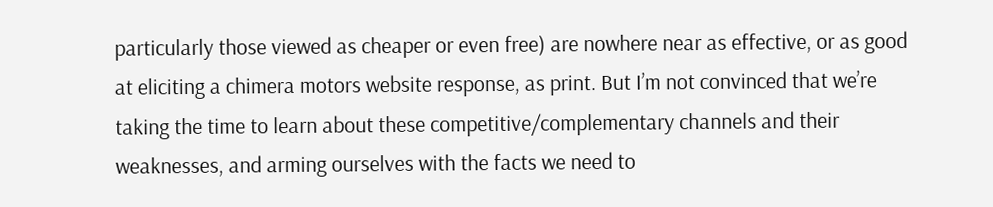particularly those viewed as cheaper or even free) are nowhere near as effective, or as good at eliciting a chimera motors website response, as print. But I’m not convinced that we’re taking the time to learn about these competitive/complementary channels and their weaknesses, and arming ourselves with the facts we need to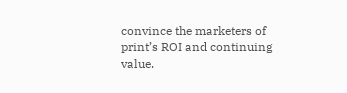convince the marketers of print’s ROI and continuing value.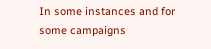In some instances and for some campaigns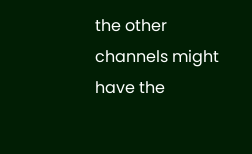the other channels might have the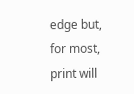edge but, for most, print will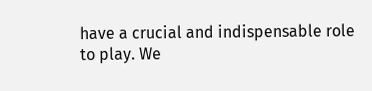have a crucial and indispensable role to play. We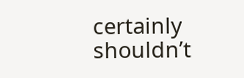certainly shouldn’t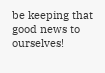be keeping that good news to ourselves!